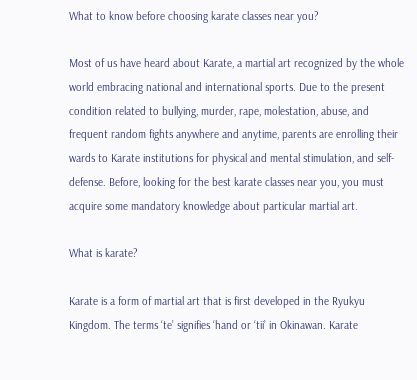What to know before choosing karate classes near you?

Most of us have heard about Karate, a martial art recognized by the whole world embracing national and international sports. Due to the present condition related to bullying, murder, rape, molestation, abuse, and frequent random fights anywhere and anytime, parents are enrolling their wards to Karate institutions for physical and mental stimulation, and self-defense. Before, looking for the best karate classes near you, you must acquire some mandatory knowledge about particular martial art.

What is karate?

Karate is a form of martial art that is first developed in the Ryukyu Kingdom. The terms ‘te’ signifies ‘hand or ‘tii’ in Okinawan. Karate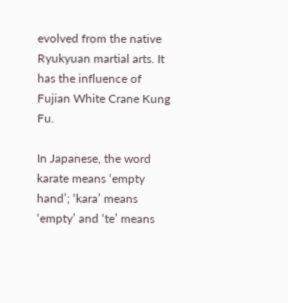evolved from the native Ryukyuan martial arts. It has the influence of Fujian White Crane Kung Fu.

In Japanese, the word karate means ‘empty hand’; ‘kara’ means ‘empty’ and ‘te’ means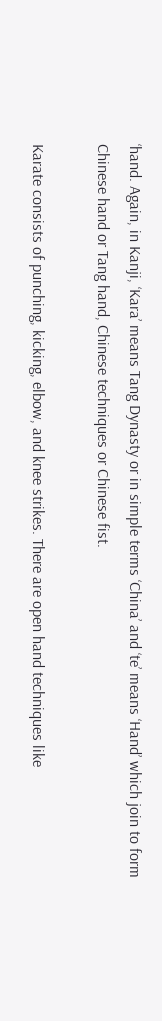‘hand. Again, in Kanji, ‘Kara’ means Tang Dynasty or in simple terms ‘China’ and ‘te’ means ‘Hand’ which join to form Chinese hand or Tang hand, Chinese techniques or Chinese fist.

Karate consists of punching, kicking, elbow, and knee strikes. There are open hand techniques like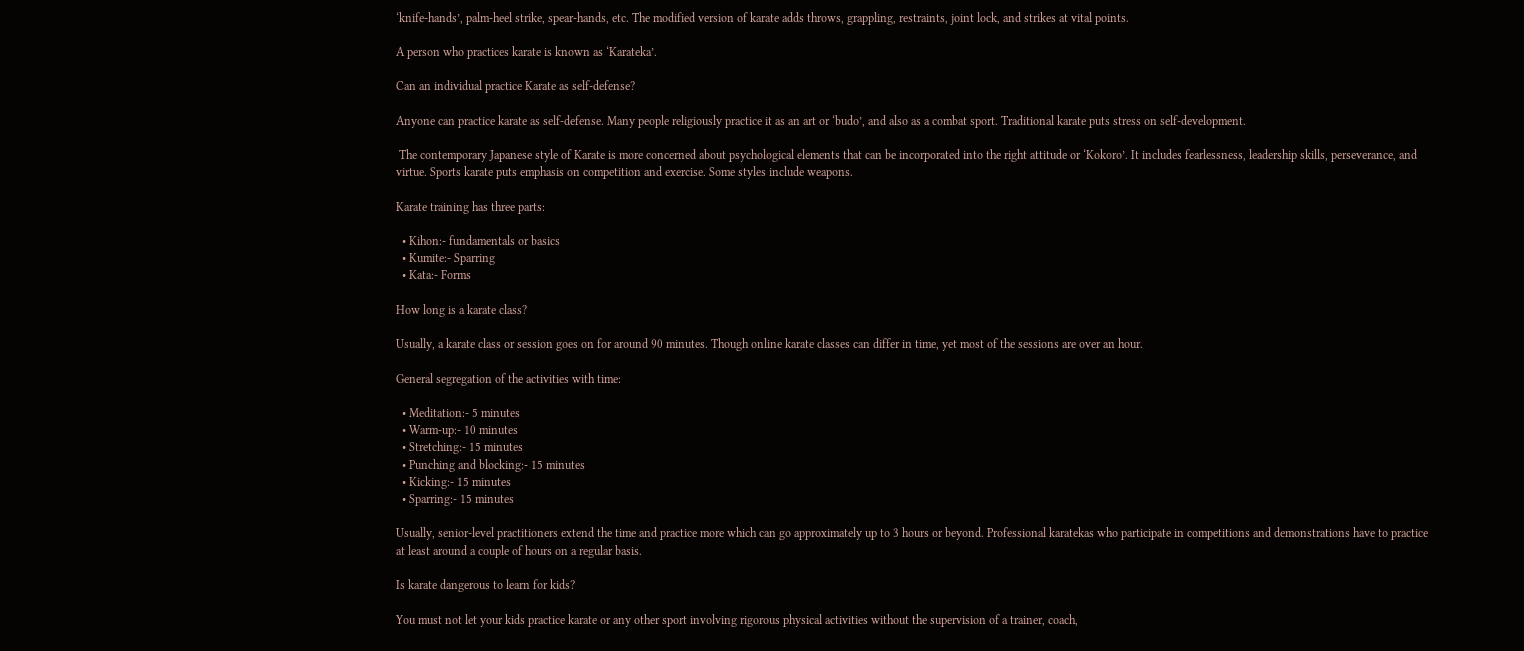‘knife-hands’, palm-heel strike, spear-hands, etc. The modified version of karate adds throws, grappling, restraints, joint lock, and strikes at vital points.

A person who practices karate is known as ‘Karateka’.

Can an individual practice Karate as self-defense?

Anyone can practice karate as self-defense. Many people religiously practice it as an art or ‘budo’, and also as a combat sport. Traditional karate puts stress on self-development.

 The contemporary Japanese style of Karate is more concerned about psychological elements that can be incorporated into the right attitude or ‘Kokoro’. It includes fearlessness, leadership skills, perseverance, and virtue. Sports karate puts emphasis on competition and exercise. Some styles include weapons.

Karate training has three parts:

  • Kihon:- fundamentals or basics
  • Kumite:- Sparring
  • Kata:- Forms

How long is a karate class?

Usually, a karate class or session goes on for around 90 minutes. Though online karate classes can differ in time, yet most of the sessions are over an hour.

General segregation of the activities with time:

  • Meditation:- 5 minutes
  • Warm-up:- 10 minutes
  • Stretching:- 15 minutes
  • Punching and blocking:- 15 minutes
  • Kicking:- 15 minutes
  • Sparring:- 15 minutes

Usually, senior-level practitioners extend the time and practice more which can go approximately up to 3 hours or beyond. Professional karatekas who participate in competitions and demonstrations have to practice at least around a couple of hours on a regular basis.

Is karate dangerous to learn for kids?

You must not let your kids practice karate or any other sport involving rigorous physical activities without the supervision of a trainer, coach,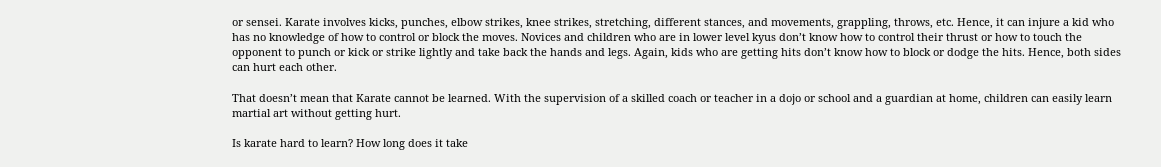or sensei. Karate involves kicks, punches, elbow strikes, knee strikes, stretching, different stances, and movements, grappling, throws, etc. Hence, it can injure a kid who has no knowledge of how to control or block the moves. Novices and children who are in lower level kyus don’t know how to control their thrust or how to touch the opponent to punch or kick or strike lightly and take back the hands and legs. Again, kids who are getting hits don’t know how to block or dodge the hits. Hence, both sides can hurt each other.

That doesn’t mean that Karate cannot be learned. With the supervision of a skilled coach or teacher in a dojo or school and a guardian at home, children can easily learn martial art without getting hurt.

Is karate hard to learn? How long does it take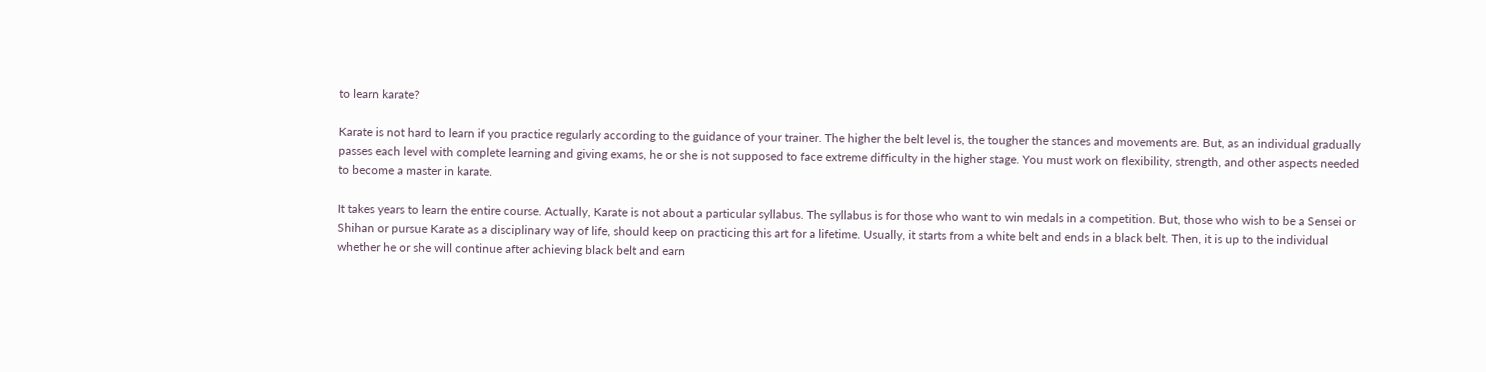to learn karate?

Karate is not hard to learn if you practice regularly according to the guidance of your trainer. The higher the belt level is, the tougher the stances and movements are. But, as an individual gradually passes each level with complete learning and giving exams, he or she is not supposed to face extreme difficulty in the higher stage. You must work on flexibility, strength, and other aspects needed to become a master in karate.

It takes years to learn the entire course. Actually, Karate is not about a particular syllabus. The syllabus is for those who want to win medals in a competition. But, those who wish to be a Sensei or Shihan or pursue Karate as a disciplinary way of life, should keep on practicing this art for a lifetime. Usually, it starts from a white belt and ends in a black belt. Then, it is up to the individual whether he or she will continue after achieving black belt and earn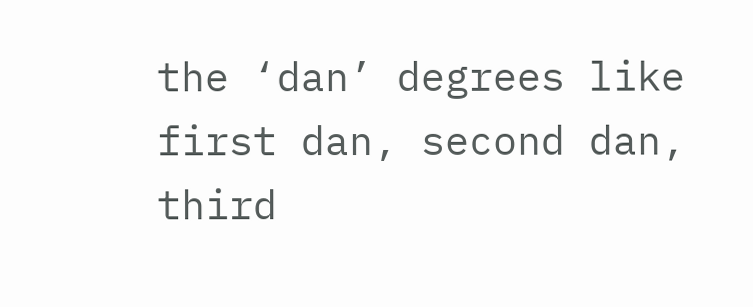the ‘dan’ degrees like first dan, second dan, third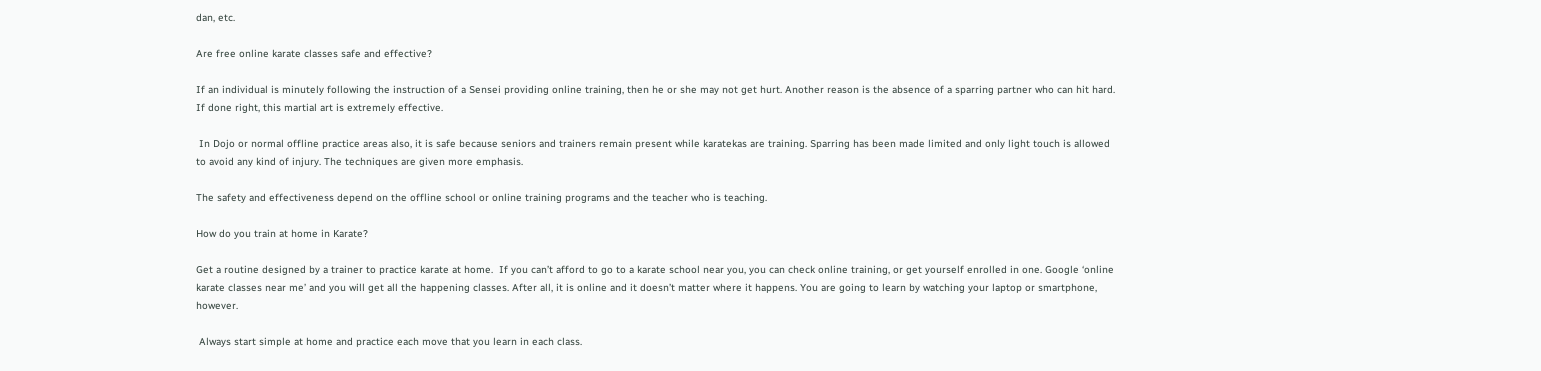dan, etc.

Are free online karate classes safe and effective?

If an individual is minutely following the instruction of a Sensei providing online training, then he or she may not get hurt. Another reason is the absence of a sparring partner who can hit hard. If done right, this martial art is extremely effective.

 In Dojo or normal offline practice areas also, it is safe because seniors and trainers remain present while karatekas are training. Sparring has been made limited and only light touch is allowed to avoid any kind of injury. The techniques are given more emphasis.

The safety and effectiveness depend on the offline school or online training programs and the teacher who is teaching.

How do you train at home in Karate?

Get a routine designed by a trainer to practice karate at home.  If you can’t afford to go to a karate school near you, you can check online training, or get yourself enrolled in one. Google ‘online karate classes near me’ and you will get all the happening classes. After all, it is online and it doesn’t matter where it happens. You are going to learn by watching your laptop or smartphone, however.

 Always start simple at home and practice each move that you learn in each class.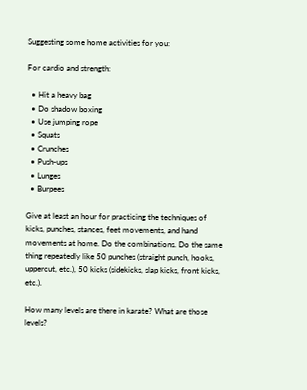Suggesting some home activities for you:

For cardio and strength:

  • Hit a heavy bag
  • Do shadow boxing
  • Use jumping rope
  • Squats
  • Crunches
  • Push-ups
  • Lunges
  • Burpees

Give at least an hour for practicing the techniques of kicks, punches, stances, feet movements, and hand movements at home. Do the combinations. Do the same thing repeatedly like 50 punches (straight punch, hooks, uppercut, etc.), 50 kicks (sidekicks, slap kicks, front kicks, etc.).

How many levels are there in karate? What are those levels?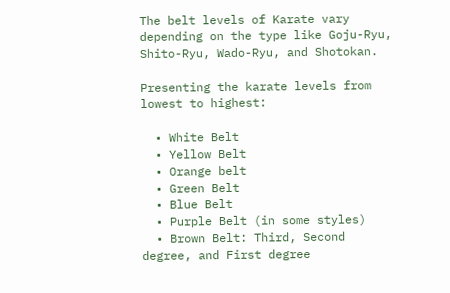The belt levels of Karate vary depending on the type like Goju-Ryu, Shito-Ryu, Wado-Ryu, and Shotokan.

Presenting the karate levels from lowest to highest:

  • White Belt
  • Yellow Belt
  • Orange belt
  • Green Belt
  • Blue Belt
  • Purple Belt (in some styles)
  • Brown Belt: Third, Second degree, and First degree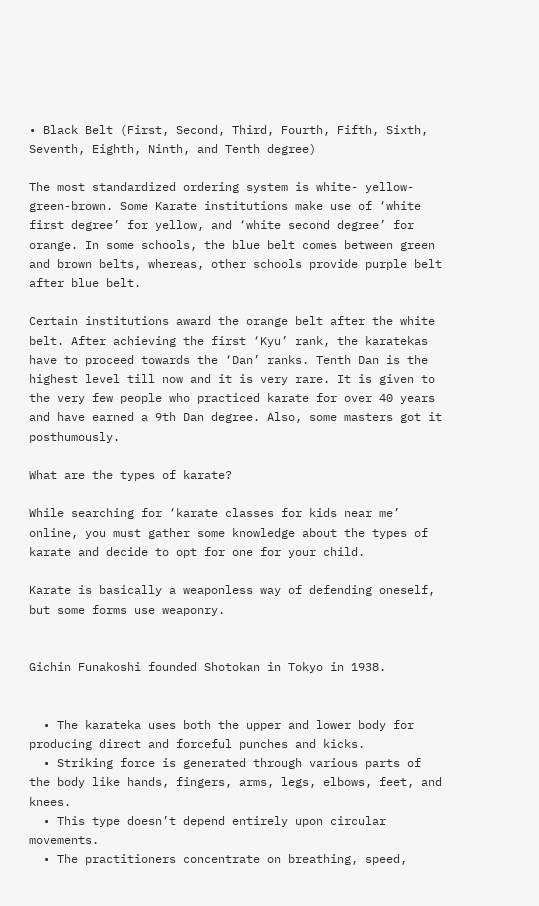• Black Belt (First, Second, Third, Fourth, Fifth, Sixth, Seventh, Eighth, Ninth, and Tenth degree)

The most standardized ordering system is white- yellow-green-brown. Some Karate institutions make use of ‘white first degree’ for yellow, and ‘white second degree’ for orange. In some schools, the blue belt comes between green and brown belts, whereas, other schools provide purple belt after blue belt.

Certain institutions award the orange belt after the white belt. After achieving the first ‘Kyu’ rank, the karatekas have to proceed towards the ‘Dan’ ranks. Tenth Dan is the highest level till now and it is very rare. It is given to the very few people who practiced karate for over 40 years and have earned a 9th Dan degree. Also, some masters got it posthumously.

What are the types of karate?

While searching for ‘karate classes for kids near me’ online, you must gather some knowledge about the types of karate and decide to opt for one for your child.

Karate is basically a weaponless way of defending oneself, but some forms use weaponry.


Gichin Funakoshi founded Shotokan in Tokyo in 1938.


  • The karateka uses both the upper and lower body for producing direct and forceful punches and kicks.
  • Striking force is generated through various parts of the body like hands, fingers, arms, legs, elbows, feet, and knees.
  • This type doesn’t depend entirely upon circular movements.
  • The practitioners concentrate on breathing, speed,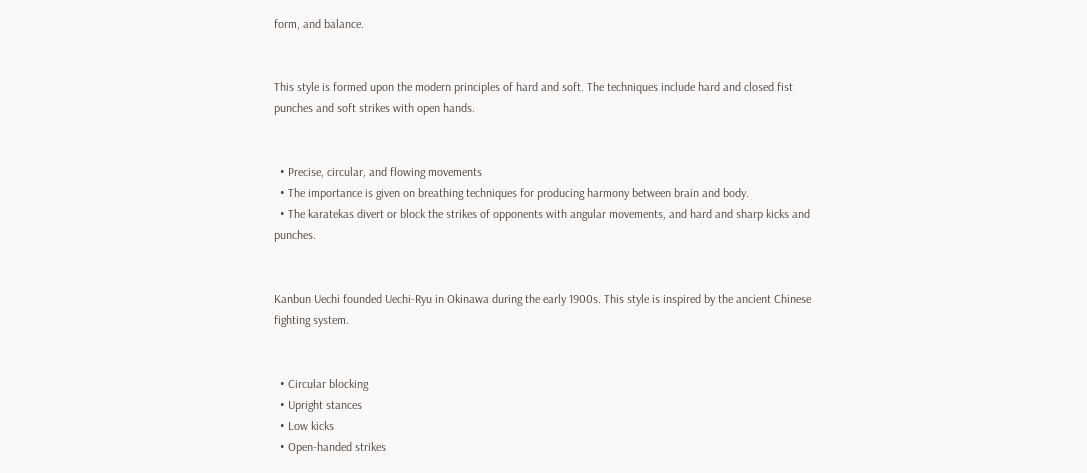form, and balance.


This style is formed upon the modern principles of hard and soft. The techniques include hard and closed fist punches and soft strikes with open hands.


  • Precise, circular, and flowing movements
  • The importance is given on breathing techniques for producing harmony between brain and body.
  • The karatekas divert or block the strikes of opponents with angular movements, and hard and sharp kicks and punches.


Kanbun Uechi founded Uechi-Ryu in Okinawa during the early 1900s. This style is inspired by the ancient Chinese fighting system.


  • Circular blocking
  • Upright stances
  • Low kicks
  • Open-handed strikes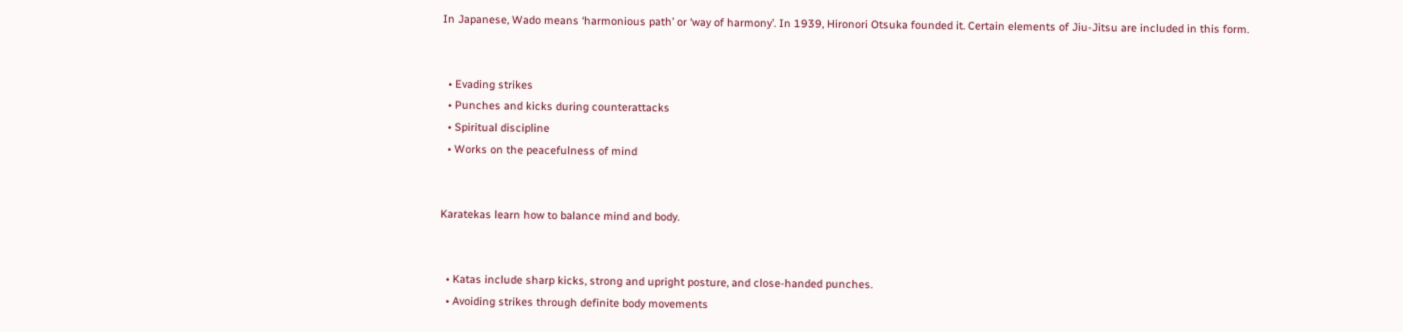In Japanese, Wado means ‘harmonious path’ or ‘way of harmony’. In 1939, Hironori Otsuka founded it. Certain elements of Jiu-Jitsu are included in this form.


  • Evading strikes
  • Punches and kicks during counterattacks
  • Spiritual discipline
  • Works on the peacefulness of mind


Karatekas learn how to balance mind and body.


  • Katas include sharp kicks, strong and upright posture, and close-handed punches.
  • Avoiding strikes through definite body movements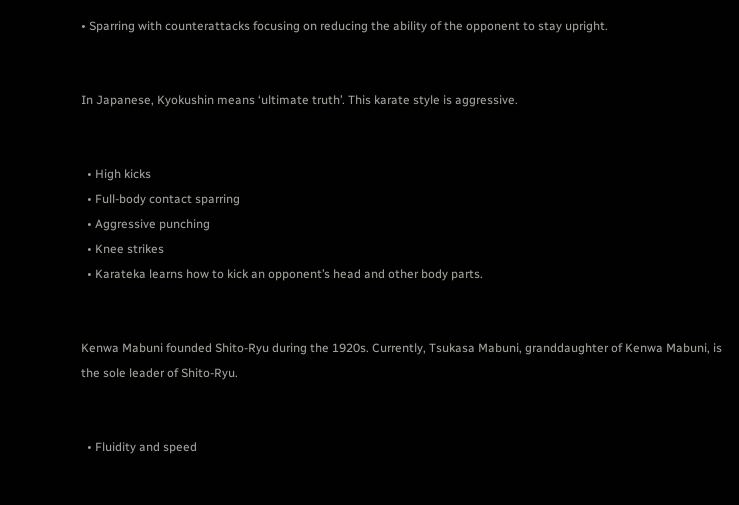• Sparring with counterattacks focusing on reducing the ability of the opponent to stay upright.


In Japanese, Kyokushin means ‘ultimate truth’. This karate style is aggressive.


  • High kicks
  • Full-body contact sparring
  • Aggressive punching
  • Knee strikes
  • Karateka learns how to kick an opponent’s head and other body parts.


Kenwa Mabuni founded Shito-Ryu during the 1920s. Currently, Tsukasa Mabuni, granddaughter of Kenwa Mabuni, is the sole leader of Shito-Ryu.


  • Fluidity and speed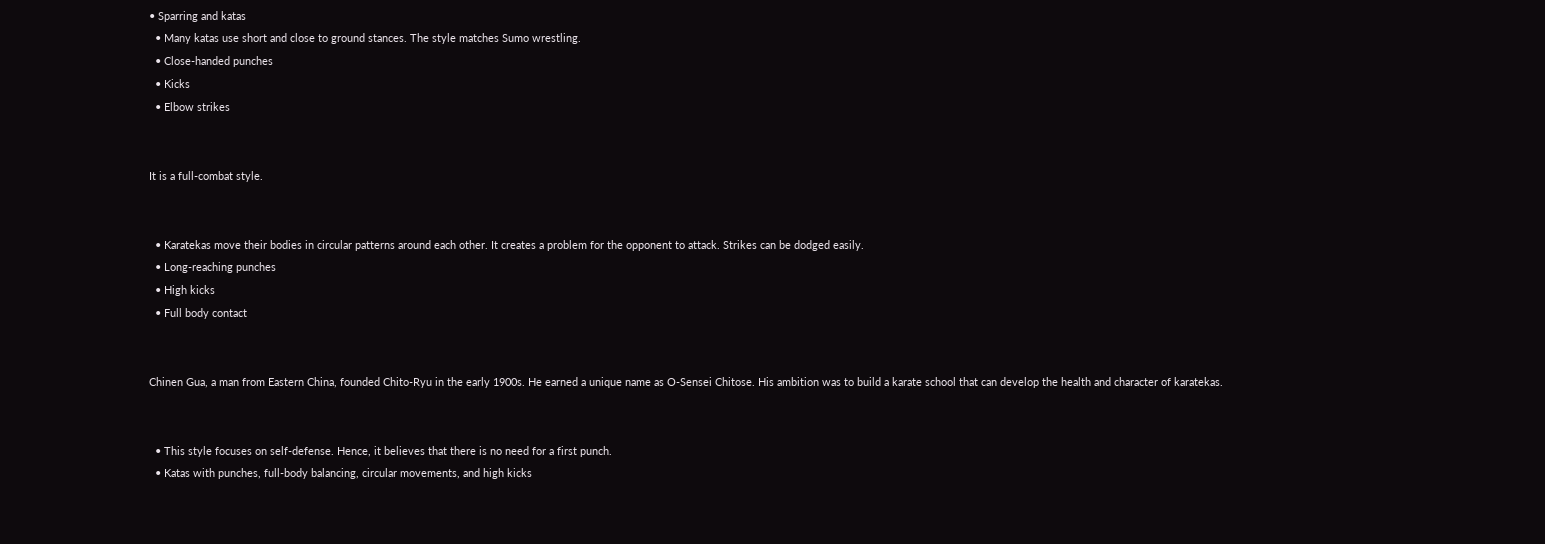• Sparring and katas
  • Many katas use short and close to ground stances. The style matches Sumo wrestling.
  • Close-handed punches
  • Kicks
  • Elbow strikes


It is a full-combat style.


  • Karatekas move their bodies in circular patterns around each other. It creates a problem for the opponent to attack. Strikes can be dodged easily.
  • Long-reaching punches
  • High kicks
  • Full body contact


Chinen Gua, a man from Eastern China, founded Chito-Ryu in the early 1900s. He earned a unique name as O-Sensei Chitose. His ambition was to build a karate school that can develop the health and character of karatekas.


  • This style focuses on self-defense. Hence, it believes that there is no need for a first punch.
  • Katas with punches, full-body balancing, circular movements, and high kicks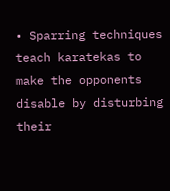• Sparring techniques teach karatekas to make the opponents disable by disturbing their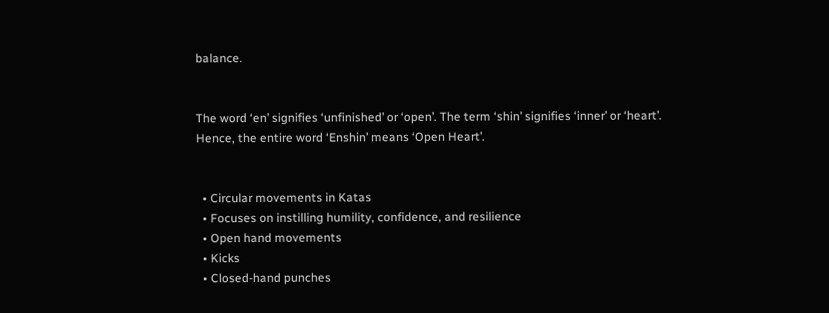balance.


The word ‘en’ signifies ‘unfinished’ or ‘open’. The term ‘shin’ signifies ‘inner’ or ‘heart’. Hence, the entire word ‘Enshin’ means ‘Open Heart’.


  • Circular movements in Katas
  • Focuses on instilling humility, confidence, and resilience
  • Open hand movements
  • Kicks
  • Closed-hand punches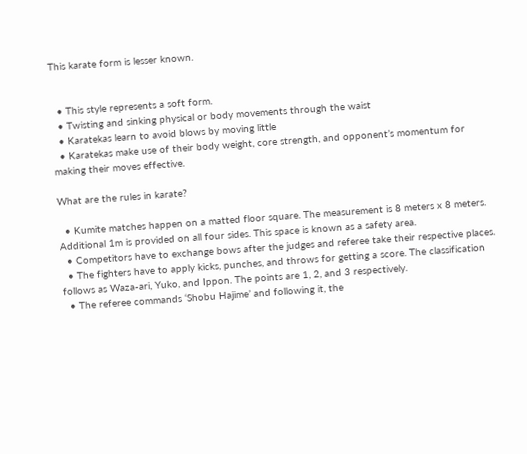This karate form is lesser known.


  • This style represents a soft form.
  • Twisting and sinking physical or body movements through the waist
  • Karatekas learn to avoid blows by moving little
  • Karatekas make use of their body weight, core strength, and opponent’s momentum for making their moves effective.

What are the rules in karate?

  • Kumite matches happen on a matted floor square. The measurement is 8 meters x 8 meters. Additional 1m is provided on all four sides. This space is known as a safety area.
  • Competitors have to exchange bows after the judges and referee take their respective places.
  • The fighters have to apply kicks, punches, and throws for getting a score. The classification follows as Waza-ari, Yuko, and Ippon. The points are 1, 2, and 3 respectively.
  • The referee commands ‘Shobu Hajime’ and following it, the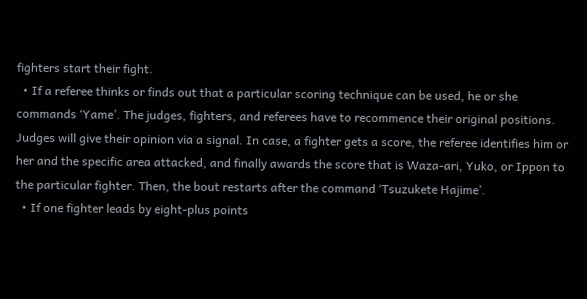fighters start their fight.
  • If a referee thinks or finds out that a particular scoring technique can be used, he or she commands ‘Yame’. The judges, fighters, and referees have to recommence their original positions. Judges will give their opinion via a signal. In case, a fighter gets a score, the referee identifies him or her and the specific area attacked, and finally awards the score that is Waza-ari, Yuko, or Ippon to the particular fighter. Then, the bout restarts after the command ‘Tsuzukete Hajime’.
  • If one fighter leads by eight-plus points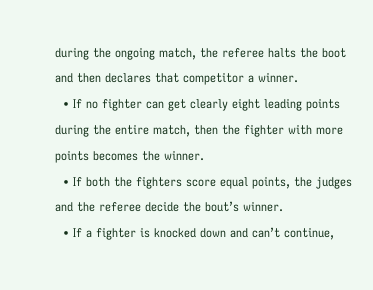during the ongoing match, the referee halts the boot and then declares that competitor a winner.
  • If no fighter can get clearly eight leading points during the entire match, then the fighter with more points becomes the winner.
  • If both the fighters score equal points, the judges and the referee decide the bout’s winner.
  • If a fighter is knocked down and can’t continue,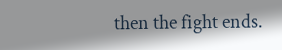then the fight ends.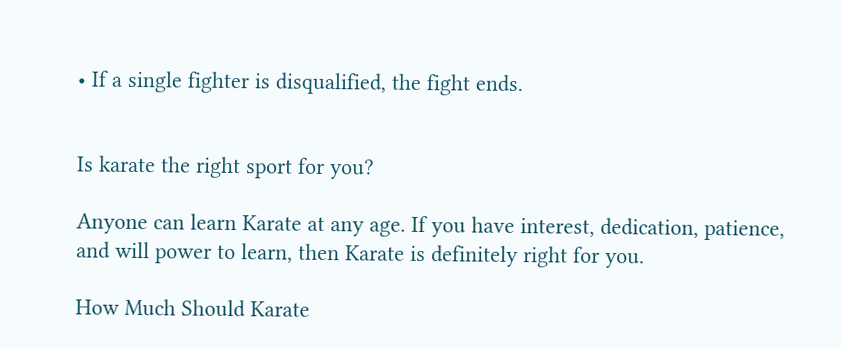• If a single fighter is disqualified, the fight ends.


Is karate the right sport for you?

Anyone can learn Karate at any age. If you have interest, dedication, patience, and will power to learn, then Karate is definitely right for you.

How Much Should Karate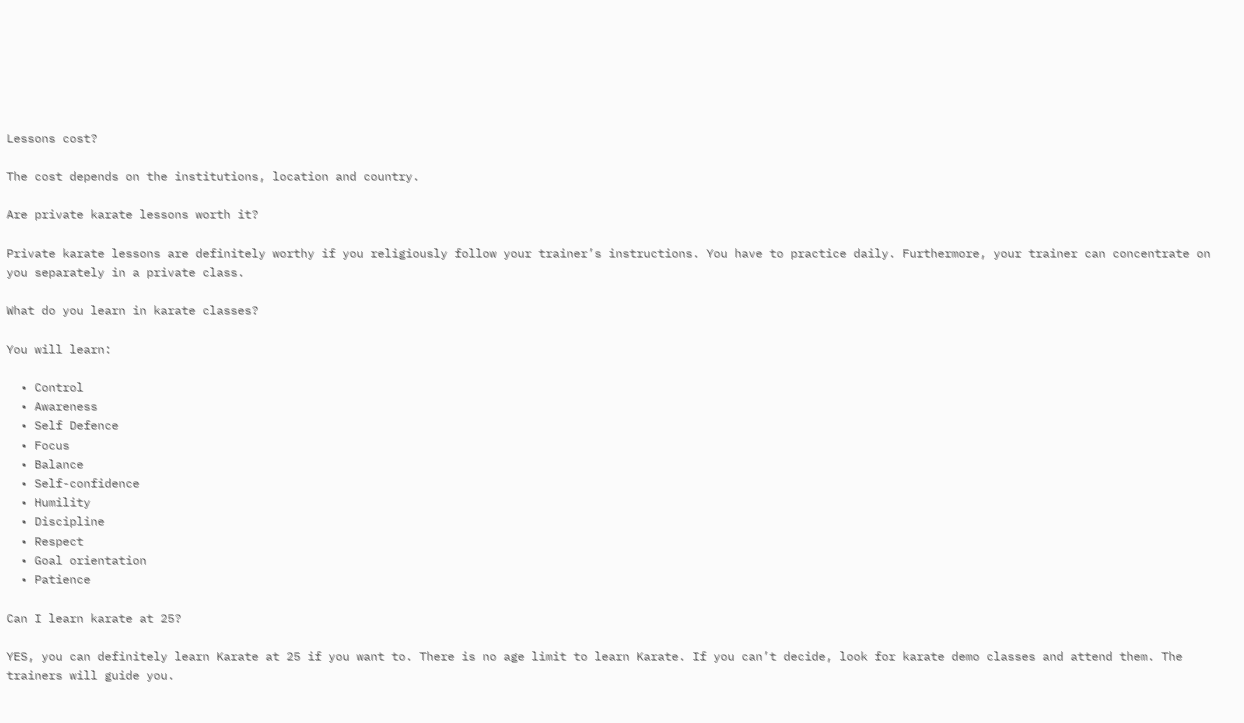Lessons cost?

The cost depends on the institutions, location and country.

Are private karate lessons worth it?

Private karate lessons are definitely worthy if you religiously follow your trainer’s instructions. You have to practice daily. Furthermore, your trainer can concentrate on you separately in a private class.

What do you learn in karate classes?

You will learn:

  • Control
  • Awareness
  • Self Defence
  • Focus
  • Balance
  • Self-confidence
  • Humility
  • Discipline
  • Respect
  • Goal orientation
  • Patience

Can I learn karate at 25?

YES, you can definitely learn Karate at 25 if you want to. There is no age limit to learn Karate. If you can’t decide, look for karate demo classes and attend them. The trainers will guide you.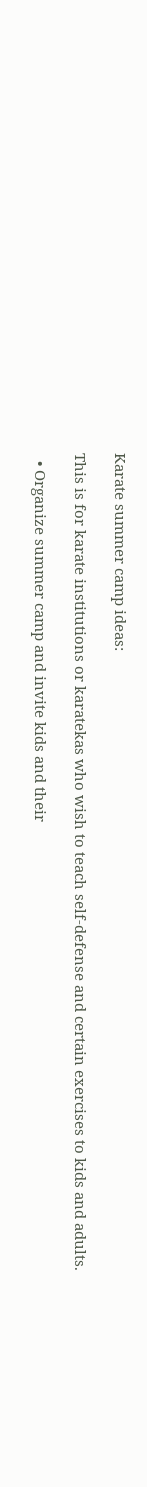Karate summer camp ideas:

This is for karate institutions or karatekas who wish to teach self-defense and certain exercises to kids and adults.

  • Organize summer camp and invite kids and their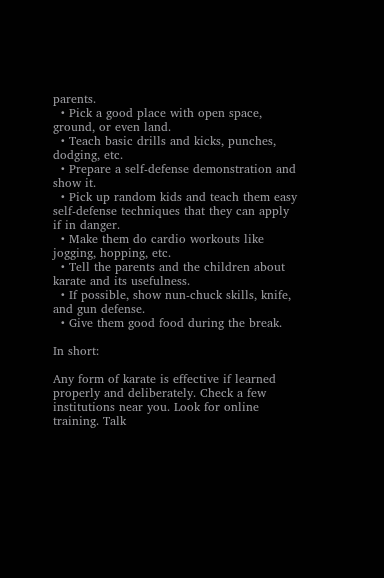parents.
  • Pick a good place with open space, ground, or even land.
  • Teach basic drills and kicks, punches, dodging, etc.
  • Prepare a self-defense demonstration and show it.
  • Pick up random kids and teach them easy self-defense techniques that they can apply if in danger.
  • Make them do cardio workouts like jogging, hopping, etc.
  • Tell the parents and the children about karate and its usefulness.
  • If possible, show nun-chuck skills, knife, and gun defense.
  • Give them good food during the break.

In short:

Any form of karate is effective if learned properly and deliberately. Check a few institutions near you. Look for online training. Talk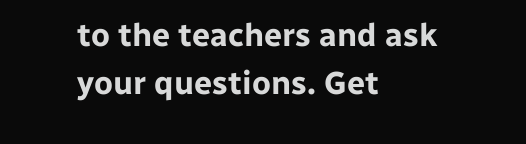to the teachers and ask your questions. Get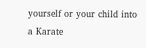yourself or your child into a Karate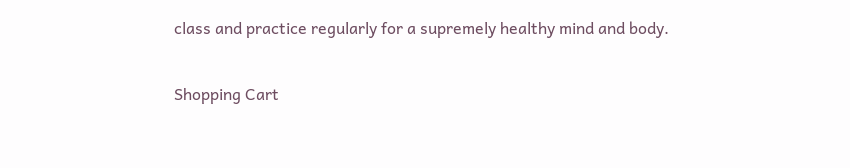class and practice regularly for a supremely healthy mind and body.

Shopping Cart